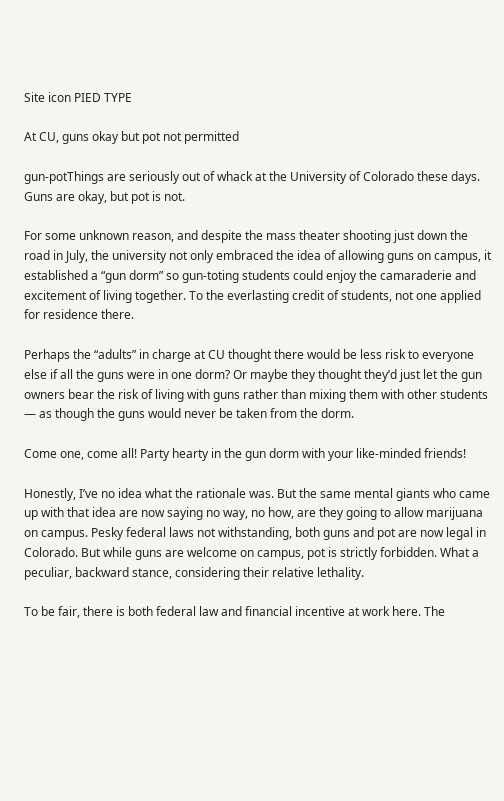Site icon PIED TYPE

At CU, guns okay but pot not permitted

gun-potThings are seriously out of whack at the University of Colorado these days. Guns are okay, but pot is not.

For some unknown reason, and despite the mass theater shooting just down the road in July, the university not only embraced the idea of allowing guns on campus, it established a “gun dorm” so gun-toting students could enjoy the camaraderie and excitement of living together. To the everlasting credit of students, not one applied for residence there.

Perhaps the “adults” in charge at CU thought there would be less risk to everyone else if all the guns were in one dorm? Or maybe they thought they’d just let the gun owners bear the risk of living with guns rather than mixing them with other students — as though the guns would never be taken from the dorm.

Come one, come all! Party hearty in the gun dorm with your like-minded friends!

Honestly, I’ve no idea what the rationale was. But the same mental giants who came up with that idea are now saying no way, no how, are they going to allow marijuana on campus. Pesky federal laws not withstanding, both guns and pot are now legal in Colorado. But while guns are welcome on campus, pot is strictly forbidden. What a peculiar, backward stance, considering their relative lethality.

To be fair, there is both federal law and financial incentive at work here. The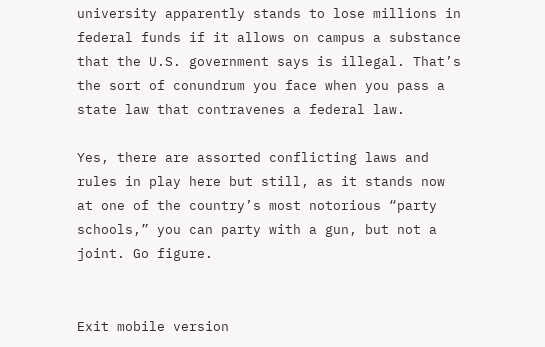university apparently stands to lose millions in federal funds if it allows on campus a substance that the U.S. government says is illegal. That’s the sort of conundrum you face when you pass a state law that contravenes a federal law.

Yes, there are assorted conflicting laws and rules in play here but still, as it stands now at one of the country’s most notorious “party schools,” you can party with a gun, but not a joint. Go figure.


Exit mobile version